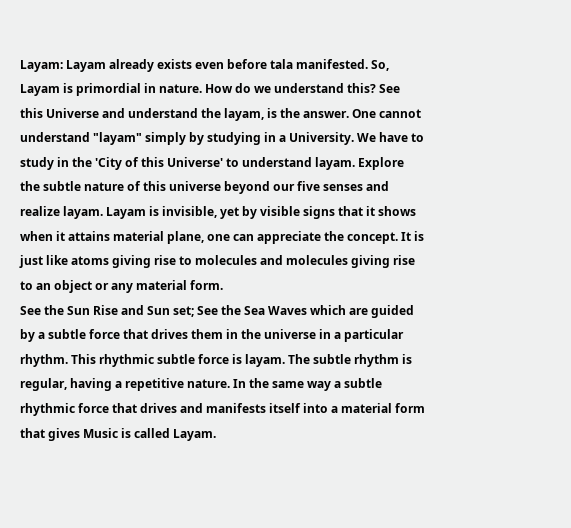Layam: Layam already exists even before tala manifested. So, Layam is primordial in nature. How do we understand this? See this Universe and understand the layam, is the answer. One cannot understand "layam" simply by studying in a University. We have to study in the 'City of this Universe' to understand layam. Explore the subtle nature of this universe beyond our five senses and realize layam. Layam is invisible, yet by visible signs that it shows when it attains material plane, one can appreciate the concept. It is just like atoms giving rise to molecules and molecules giving rise to an object or any material form.
See the Sun Rise and Sun set; See the Sea Waves which are guided by a subtle force that drives them in the universe in a particular rhythm. This rhythmic subtle force is layam. The subtle rhythm is regular, having a repetitive nature. In the same way a subtle rhythmic force that drives and manifests itself into a material form that gives Music is called Layam.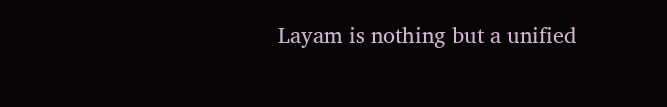Layam is nothing but a unified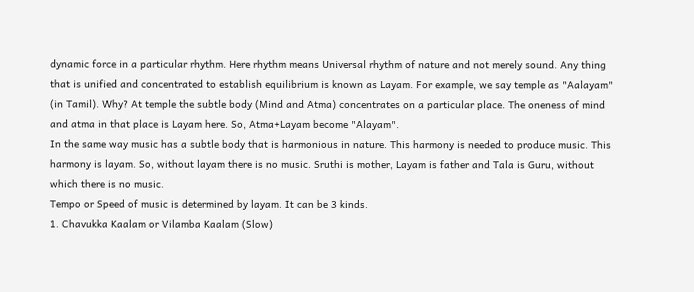dynamic force in a particular rhythm. Here rhythm means Universal rhythm of nature and not merely sound. Any thing that is unified and concentrated to establish equilibrium is known as Layam. For example, we say temple as "Aalayam" (in Tamil). Why? At temple the subtle body (Mind and Atma) concentrates on a particular place. The oneness of mind and atma in that place is Layam here. So, Atma+Layam become "Alayam".
In the same way music has a subtle body that is harmonious in nature. This harmony is needed to produce music. This harmony is layam. So, without layam there is no music. Sruthi is mother, Layam is father and Tala is Guru, without which there is no music.
Tempo or Speed of music is determined by layam. It can be 3 kinds.
1. Chavukka Kaalam or Vilamba Kaalam (Slow)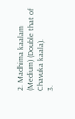2. Madhima kaalam (Medium) (Double that of Chavuka kaala).
3.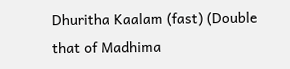Dhuritha Kaalam (fast) (Double that of Madhima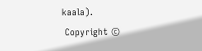kaala).
 Copyright ©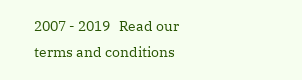2007 - 2019   Read our terms and conditions